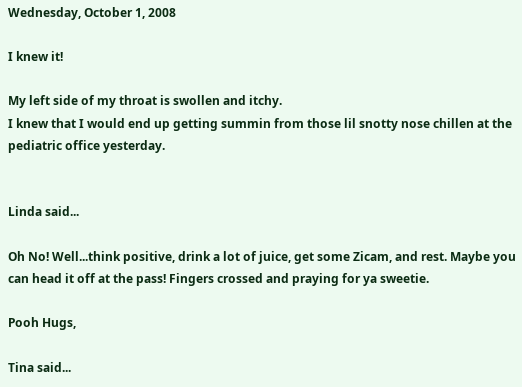Wednesday, October 1, 2008

I knew it!

My left side of my throat is swollen and itchy.
I knew that I would end up getting summin from those lil snotty nose chillen at the pediatric office yesterday.


Linda said...

Oh No! Well...think positive, drink a lot of juice, get some Zicam, and rest. Maybe you can head it off at the pass! Fingers crossed and praying for ya sweetie.

Pooh Hugs,

Tina said...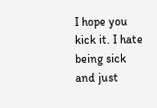I hope you kick it. I hate being sick and just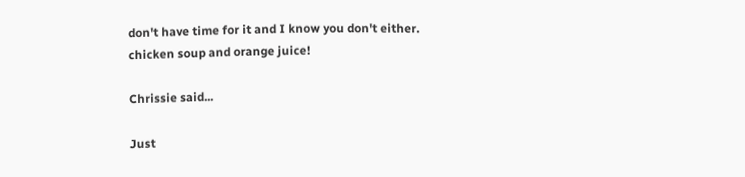don't have time for it and I know you don't either. chicken soup and orange juice!

Chrissie said...

Just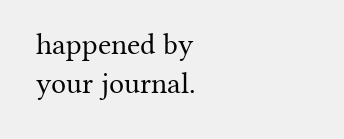happened by your journal.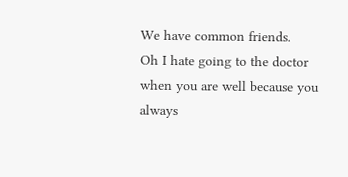We have common friends.
Oh I hate going to the doctor when you are well because you always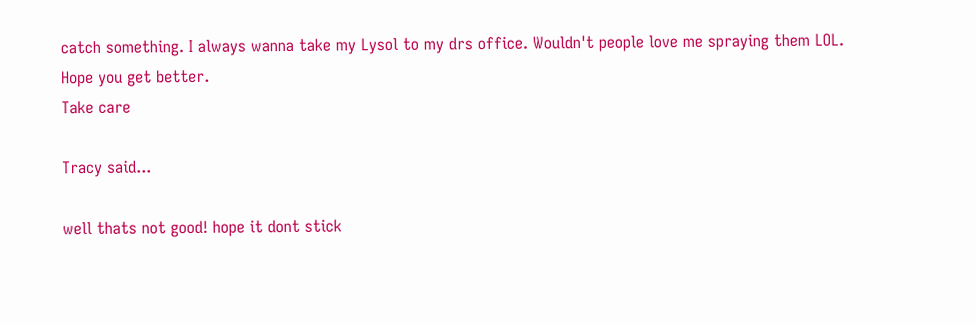catch something. I always wanna take my Lysol to my drs office. Wouldn't people love me spraying them LOL.
Hope you get better.
Take care

Tracy said...

well thats not good! hope it dont stick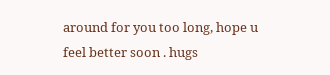around for you too long, hope u feel better soon . hugs